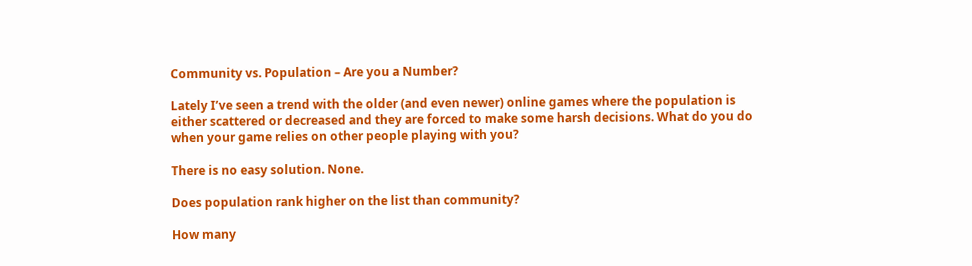Community vs. Population – Are you a Number?

Lately I’ve seen a trend with the older (and even newer) online games where the population is either scattered or decreased and they are forced to make some harsh decisions. What do you do when your game relies on other people playing with you?

There is no easy solution. None.

Does population rank higher on the list than community?

How many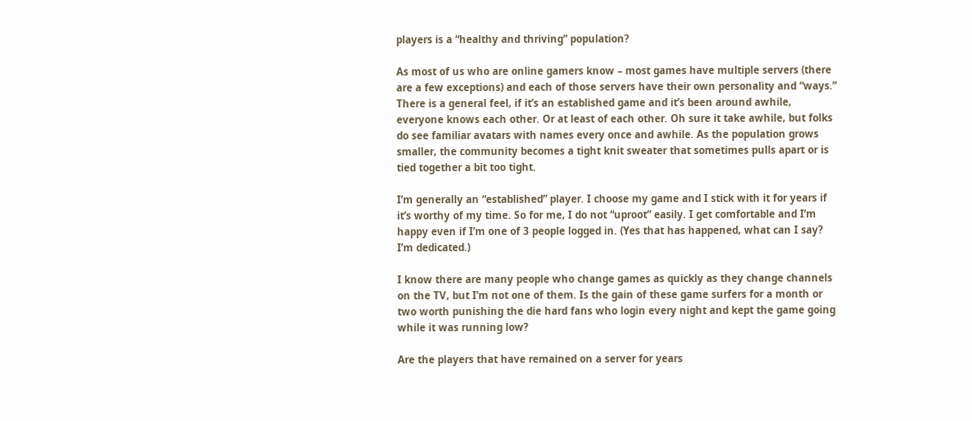players is a “healthy and thriving” population?

As most of us who are online gamers know – most games have multiple servers (there are a few exceptions) and each of those servers have their own personality and “ways.” There is a general feel, if it’s an established game and it’s been around awhile, everyone knows each other. Or at least of each other. Oh sure it take awhile, but folks do see familiar avatars with names every once and awhile. As the population grows smaller, the community becomes a tight knit sweater that sometimes pulls apart or is tied together a bit too tight.

I’m generally an “established” player. I choose my game and I stick with it for years if it’s worthy of my time. So for me, I do not “uproot” easily. I get comfortable and I’m happy even if I’m one of 3 people logged in. (Yes that has happened, what can I say? I’m dedicated.)

I know there are many people who change games as quickly as they change channels on the TV, but I’m not one of them. Is the gain of these game surfers for a month or two worth punishing the die hard fans who login every night and kept the game going while it was running low?

Are the players that have remained on a server for years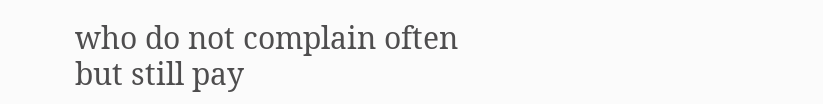who do not complain often but still pay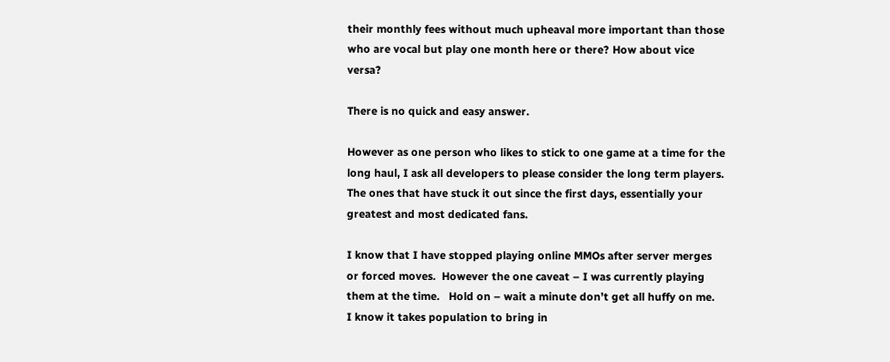their monthly fees without much upheaval more important than those who are vocal but play one month here or there? How about vice versa?

There is no quick and easy answer.

However as one person who likes to stick to one game at a time for the long haul, I ask all developers to please consider the long term players. The ones that have stuck it out since the first days, essentially your greatest and most dedicated fans.

I know that I have stopped playing online MMOs after server merges or forced moves.  However the one caveat – I was currently playing them at the time.   Hold on – wait a minute don’t get all huffy on me.  I know it takes population to bring in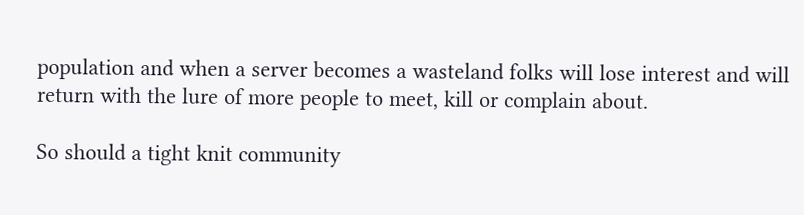population and when a server becomes a wasteland folks will lose interest and will return with the lure of more people to meet, kill or complain about.

So should a tight knit community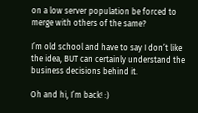on a low server population be forced to merge with others of the same?

I’m old school and have to say I don’t like the idea, BUT can certainly understand the business decisions behind it.

Oh and hi, I’m back! :)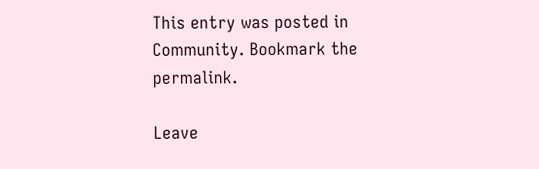This entry was posted in Community. Bookmark the permalink.

Leave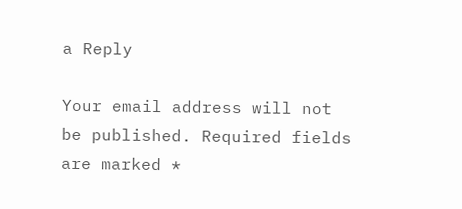a Reply

Your email address will not be published. Required fields are marked *